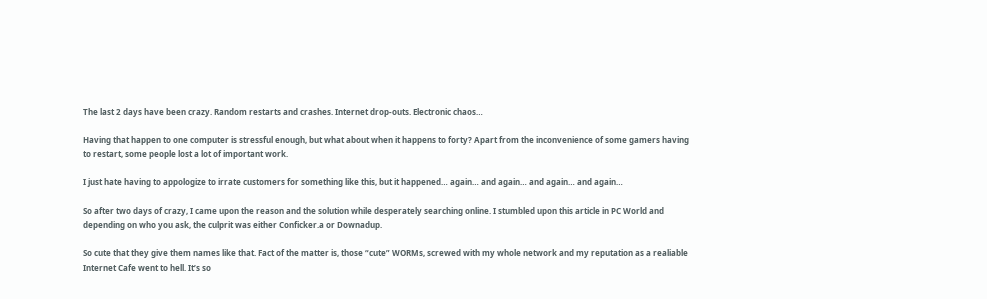The last 2 days have been crazy. Random restarts and crashes. Internet drop-outs. Electronic chaos…

Having that happen to one computer is stressful enough, but what about when it happens to forty? Apart from the inconvenience of some gamers having to restart, some people lost a lot of important work.

I just hate having to appologize to irrate customers for something like this, but it happened… again… and again… and again… and again…

So after two days of crazy, I came upon the reason and the solution while desperately searching online. I stumbled upon this article in PC World and depending on who you ask, the culprit was either Conficker.a or Downadup.

So cute that they give them names like that. Fact of the matter is, those “cute” WORMs, screwed with my whole network and my reputation as a realiable Internet Cafe went to hell. It’s so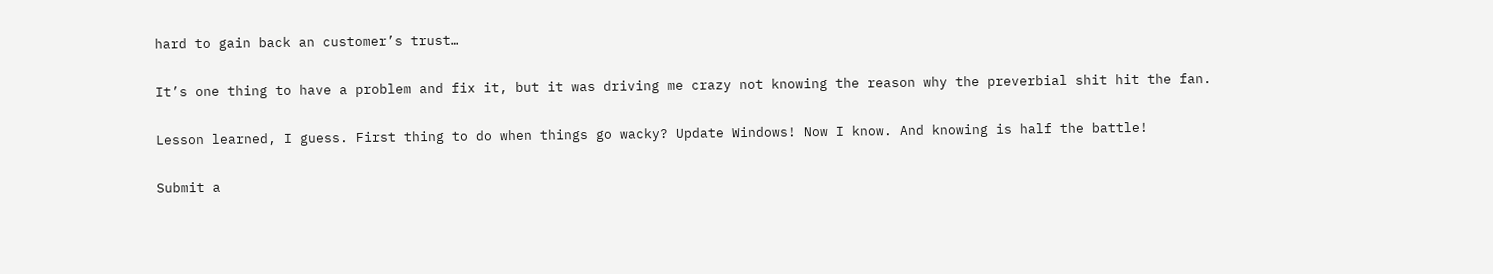hard to gain back an customer’s trust…

It’s one thing to have a problem and fix it, but it was driving me crazy not knowing the reason why the preverbial shit hit the fan.

Lesson learned, I guess. First thing to do when things go wacky? Update Windows! Now I know. And knowing is half the battle!

Submit a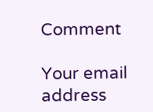Comment

Your email address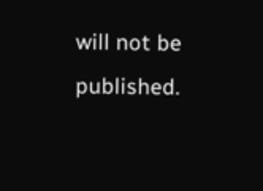will not be published.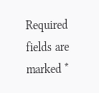Required fields are marked *